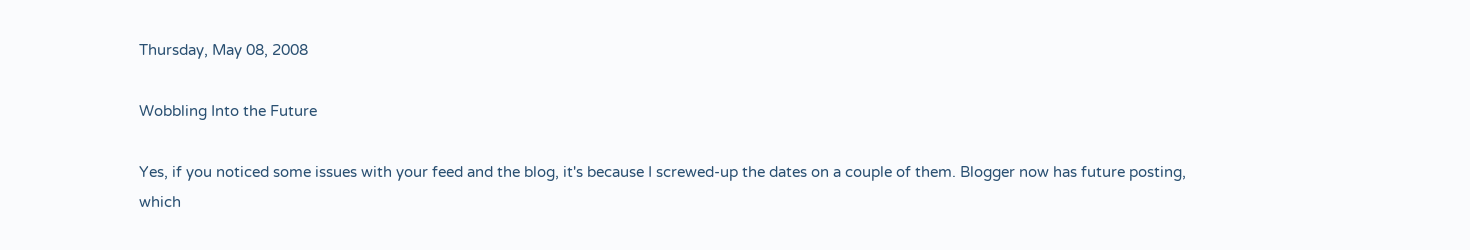Thursday, May 08, 2008

Wobbling Into the Future

Yes, if you noticed some issues with your feed and the blog, it's because I screwed-up the dates on a couple of them. Blogger now has future posting, which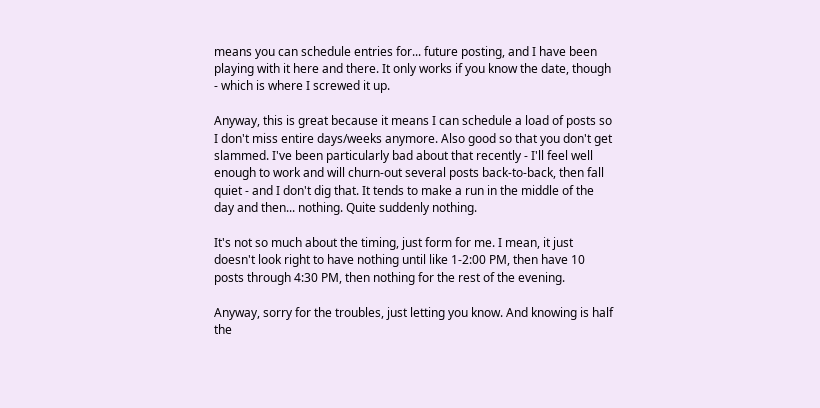means you can schedule entries for... future posting, and I have been playing with it here and there. It only works if you know the date, though - which is where I screwed it up.

Anyway, this is great because it means I can schedule a load of posts so I don't miss entire days/weeks anymore. Also good so that you don't get slammed. I've been particularly bad about that recently - I'll feel well enough to work and will churn-out several posts back-to-back, then fall quiet - and I don't dig that. It tends to make a run in the middle of the day and then... nothing. Quite suddenly nothing.

It's not so much about the timing, just form for me. I mean, it just doesn't look right to have nothing until like 1-2:00 PM, then have 10 posts through 4:30 PM, then nothing for the rest of the evening.

Anyway, sorry for the troubles, just letting you know. And knowing is half the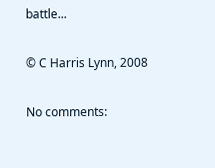battle...

© C Harris Lynn, 2008

No comments: